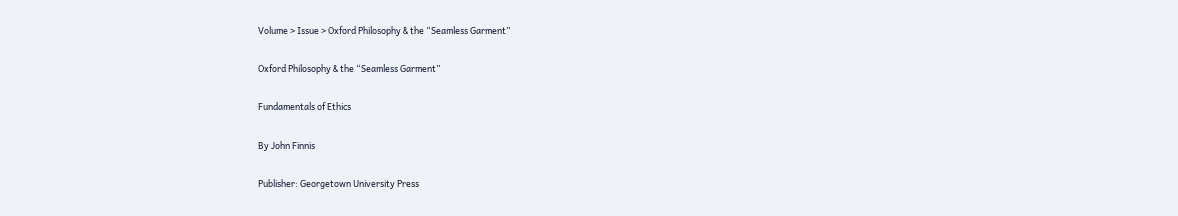Volume > Issue > Oxford Philosophy & the “Seamless Garment”

Oxford Philosophy & the “Seamless Garment”

Fundamentals of Ethics

By John Finnis

Publisher: Georgetown University Press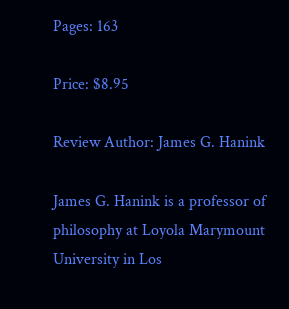Pages: 163

Price: $8.95

Review Author: James G. Hanink

James G. Hanink is a professor of philosophy at Loyola Marymount University in Los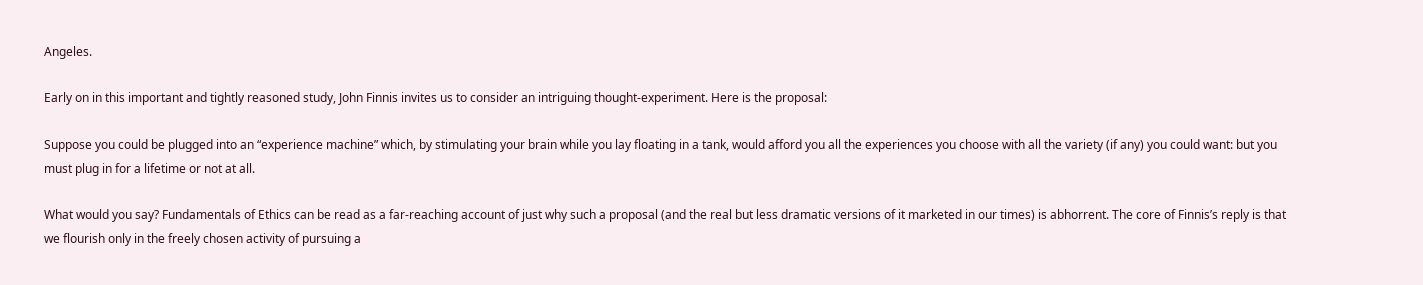Angeles.

Early on in this important and tightly reasoned study, John Finnis invites us to consider an intriguing thought-experiment. Here is the proposal:

Suppose you could be plugged into an “experience machine” which, by stimulating your brain while you lay floating in a tank, would afford you all the experiences you choose with all the variety (if any) you could want: but you must plug in for a lifetime or not at all.

What would you say? Fundamentals of Ethics can be read as a far-reaching account of just why such a proposal (and the real but less dramatic versions of it marketed in our times) is abhorrent. The core of Finnis’s reply is that we flourish only in the freely chosen activity of pursuing a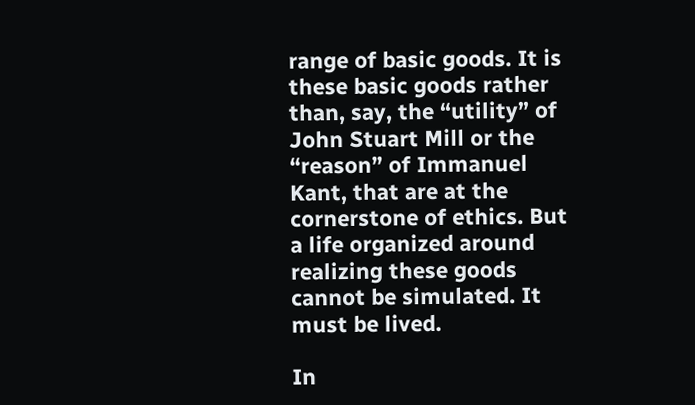range of basic goods. It is these basic goods rather than, say, the “utility” of John Stuart Mill or the “reason” of Immanuel Kant, that are at the cornerstone of ethics. But a life organized around realizing these goods cannot be simulated. It must be lived.

In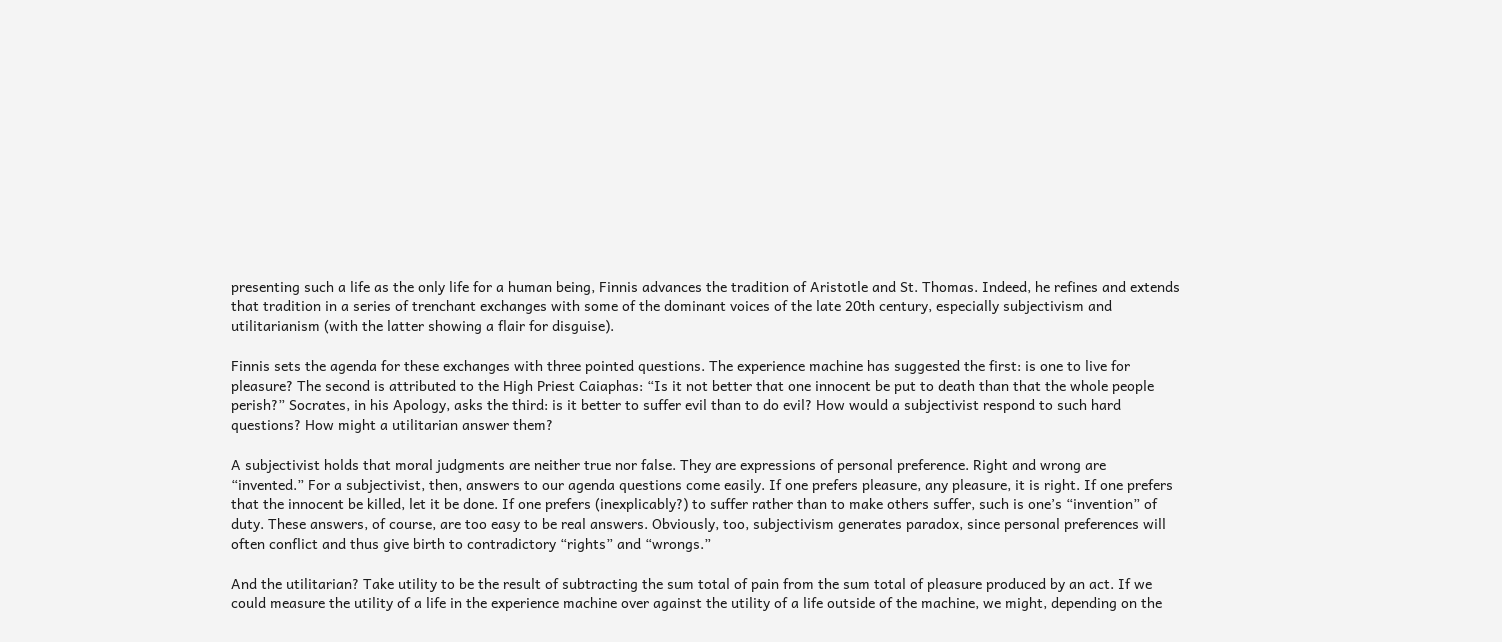presenting such a life as the only life for a human being, Finnis advances the tradition of Aristotle and St. Thomas. Indeed, he refines and extends that tradition in a series of trenchant exchanges with some of the dominant voices of the late 20th century, especially subjectivism and utilitarianism (with the latter showing a flair for disguise).

Finnis sets the agenda for these exchanges with three pointed questions. The experience machine has suggested the first: is one to live for pleasure? The second is attributed to the High Priest Caiaphas: “Is it not better that one innocent be put to death than that the whole people perish?” Socrates, in his Apology, asks the third: is it better to suffer evil than to do evil? How would a subjectivist respond to such hard questions? How might a utilitarian answer them?

A subjectivist holds that moral judgments are neither true nor false. They are expressions of personal preference. Right and wrong are “invented.” For a subjectivist, then, answers to our agenda questions come easily. If one prefers pleasure, any pleasure, it is right. If one prefers that the innocent be killed, let it be done. If one prefers (inexplicably?) to suffer rather than to make others suffer, such is one’s “invention” of duty. These answers, of course, are too easy to be real answers. Obviously, too, subjectivism generates paradox, since personal preferences will often conflict and thus give birth to contradictory “rights” and “wrongs.”

And the utilitarian? Take utility to be the result of subtracting the sum total of pain from the sum total of pleasure produced by an act. If we could measure the utility of a life in the experience machine over against the utility of a life outside of the machine, we might, depending on the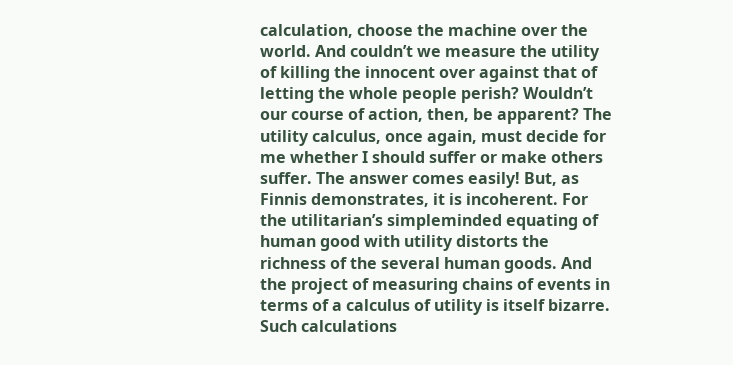calculation, choose the machine over the world. And couldn’t we measure the utility of killing the innocent over against that of letting the whole people perish? Wouldn’t our course of action, then, be apparent? The utility calculus, once again, must decide for me whether I should suffer or make others suffer. The answer comes easily! But, as Finnis demonstrates, it is incoherent. For the utilitarian’s simpleminded equating of human good with utility distorts the richness of the several human goods. And the project of measuring chains of events in terms of a calculus of utility is itself bizarre. Such calculations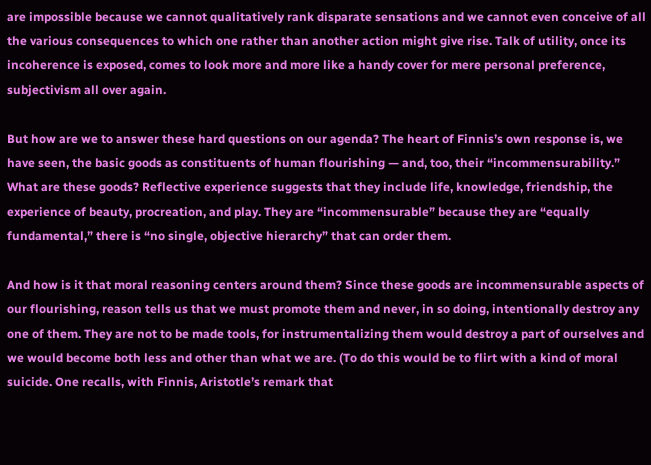are impossible because we cannot qualitatively rank disparate sensations and we cannot even conceive of all the various consequences to which one rather than another action might give rise. Talk of utility, once its incoherence is exposed, comes to look more and more like a handy cover for mere personal preference, subjectivism all over again.

But how are we to answer these hard questions on our agenda? The heart of Finnis’s own response is, we have seen, the basic goods as constituents of human flourishing — and, too, their “incommensurability.” What are these goods? Reflective experience suggests that they include life, knowledge, friendship, the experience of beauty, procreation, and play. They are “incommensurable” because they are “equally fundamental,” there is “no single, objective hierarchy” that can order them.

And how is it that moral reasoning centers around them? Since these goods are incommensurable aspects of our flourishing, reason tells us that we must promote them and never, in so doing, intentionally destroy any one of them. They are not to be made tools, for instrumentalizing them would destroy a part of ourselves and we would become both less and other than what we are. (To do this would be to flirt with a kind of moral suicide. One recalls, with Finnis, Aristotle’s remark that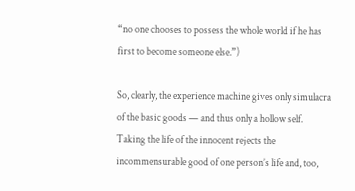“no one chooses to possess the whole world if he has first to become someone else.”)

So, clearly, the experience machine gives only simulacra of the basic goods — and thus only a hollow self. Taking the life of the innocent rejects the incommensurable good of one person’s life and, too,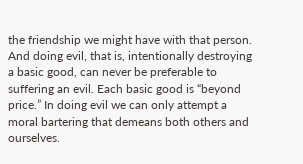the friendship we might have with that person. And doing evil, that is, intentionally destroying a basic good, can never be preferable to suffering an evil. Each basic good is “beyond price.” In doing evil we can only attempt a moral bartering that demeans both others and ourselves.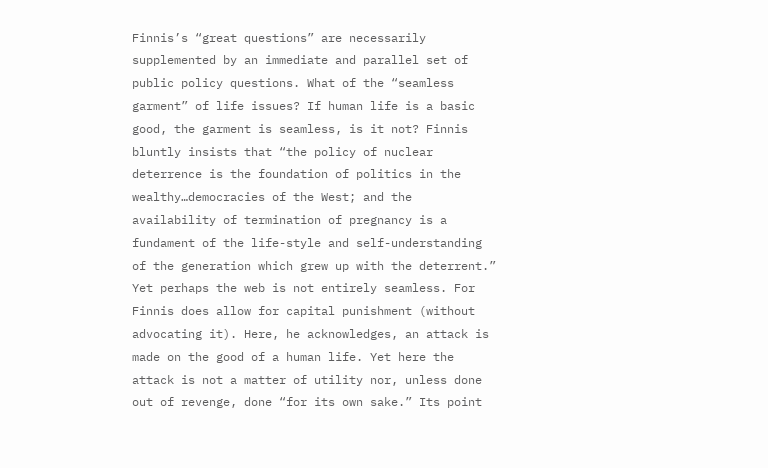Finnis’s “great questions” are necessarily supplemented by an immediate and parallel set of public policy questions. What of the “seamless garment” of life issues? If human life is a basic good, the garment is seamless, is it not? Finnis bluntly insists that “the policy of nuclear deterrence is the foundation of politics in the wealthy…democracies of the West; and the availability of termination of pregnancy is a fundament of the life-style and self-understanding of the generation which grew up with the deterrent.” Yet perhaps the web is not entirely seamless. For Finnis does allow for capital punishment (without advocating it). Here, he acknowledges, an attack is made on the good of a human life. Yet here the attack is not a matter of utility nor, unless done out of revenge, done “for its own sake.” Its point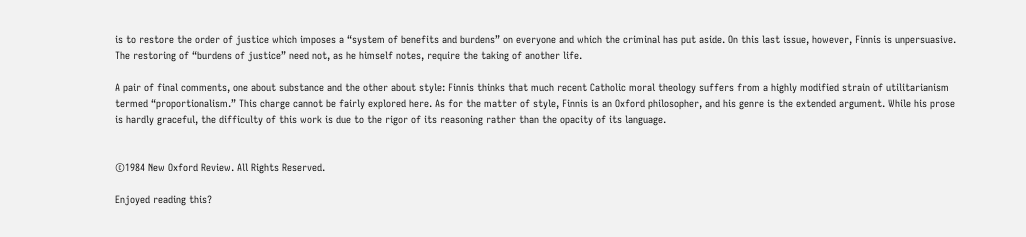is to restore the order of justice which imposes a “system of benefits and burdens” on everyone and which the criminal has put aside. On this last issue, however, Finnis is unpersuasive. The restoring of “burdens of justice” need not, as he himself notes, require the taking of another life.

A pair of final comments, one about substance and the other about style: Finnis thinks that much recent Catholic moral theology suffers from a highly modified strain of utilitarianism termed “proportionalism.” This charge cannot be fairly explored here. As for the matter of style, Finnis is an Oxford philosopher, and his genre is the extended argument. While his prose is hardly graceful, the difficulty of this work is due to the rigor of its reasoning rather than the opacity of its language.


©1984 New Oxford Review. All Rights Reserved.

Enjoyed reading this?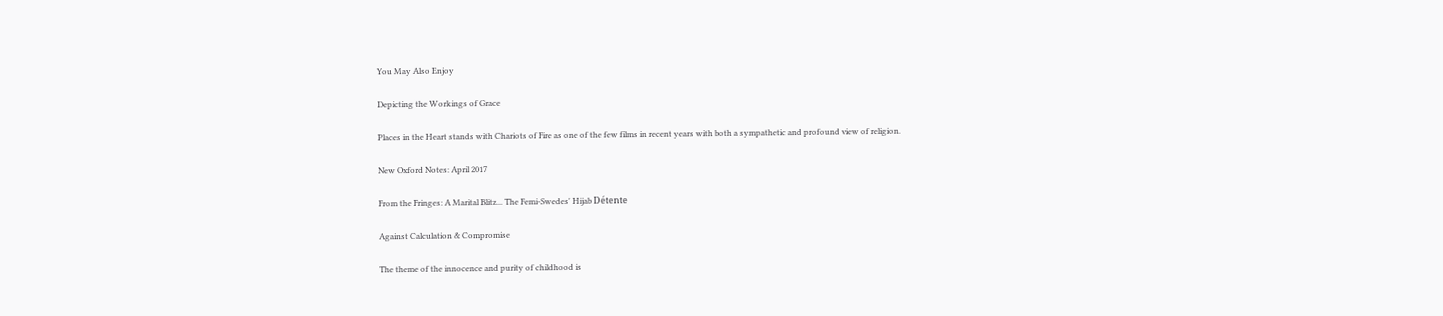You May Also Enjoy

Depicting the Workings of Grace

Places in the Heart stands with Chariots of Fire as one of the few films in recent years with both a sympathetic and profound view of religion.

New Oxford Notes: April 2017

From the Fringes: A Marital Blitz... The Femi-Swedes' Hijab Détente

Against Calculation & Compromise

The theme of the innocence and purity of childhood is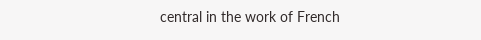central in the work of French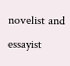novelist and essayist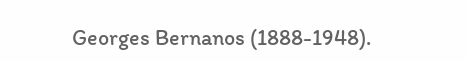Georges Bernanos (1888-1948).